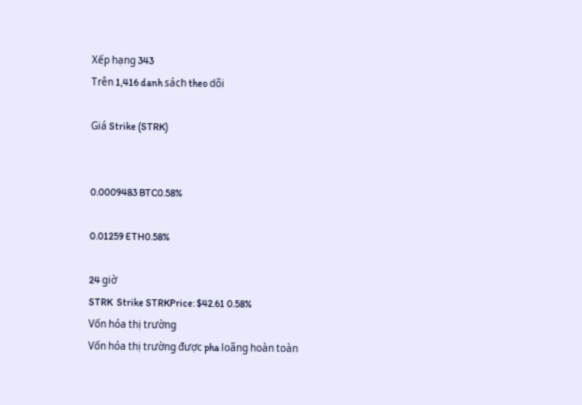Xếp hạng 343
Trên 1,416 danh sách theo dõi

Giá Strike (STRK)


0.0009483 BTC0.58%

0.01259 ETH0.58%

24 giờ
STRK  Strike STRKPrice: $42.61 0.58%
Vốn hóa thị trường
Vốn hóa thị trường được pha loãng hoàn toàn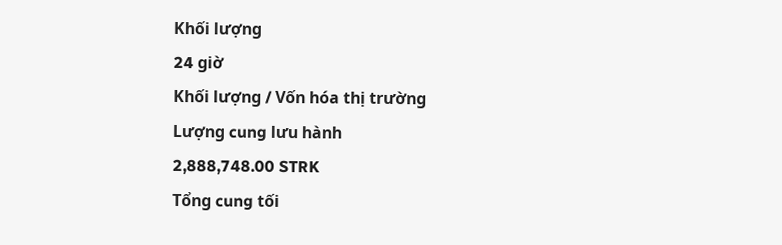Khối lượng
24 giờ
Khối lượng / Vốn hóa thị trường
Lượng cung lưu hành
2,888,748.00 STRK
Tổng cung tối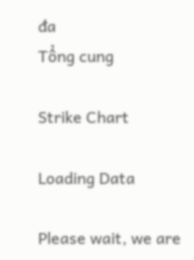đa
Tổng cung

Strike Chart

Loading Data

Please wait, we are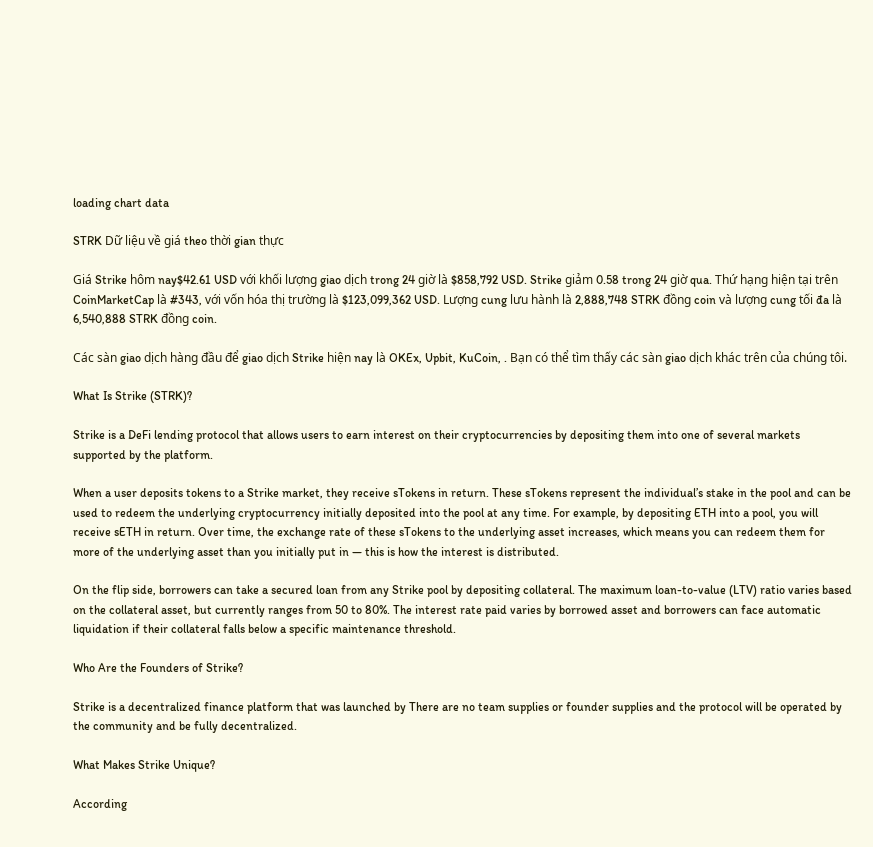loading chart data

STRK Dữ liệu về giá theo thời gian thực

Giá Strike hôm nay$42.61 USD với khối lượng giao dịch trong 24 giờ là $858,792 USD. Strike giảm 0.58 trong 24 giờ qua. Thứ hạng hiện tại trên CoinMarketCap là #343, với vốn hóa thị trường là $123,099,362 USD. Lượng cung lưu hành là 2,888,748 STRK đồng coin và lượng cung tối đa là 6,540,888 STRK đồng coin.

Các sàn giao dịch hàng đầu để giao dịch Strike hiện nay là OKEx, Upbit, KuCoin, . Bạn có thể tìm thấy các sàn giao dịch khác trên của chúng tôi.

What Is Strike (STRK)?

Strike is a DeFi lending protocol that allows users to earn interest on their cryptocurrencies by depositing them into one of several markets supported by the platform.

When a user deposits tokens to a Strike market, they receive sTokens in return. These sTokens represent the individual’s stake in the pool and can be used to redeem the underlying cryptocurrency initially deposited into the pool at any time. For example, by depositing ETH into a pool, you will receive sETH in return. Over time, the exchange rate of these sTokens to the underlying asset increases, which means you can redeem them for more of the underlying asset than you initially put in — this is how the interest is distributed.

On the flip side, borrowers can take a secured loan from any Strike pool by depositing collateral. The maximum loan-to-value (LTV) ratio varies based on the collateral asset, but currently ranges from 50 to 80%. The interest rate paid varies by borrowed asset and borrowers can face automatic liquidation if their collateral falls below a specific maintenance threshold.

Who Are the Founders of Strike?

Strike is a decentralized finance platform that was launched by There are no team supplies or founder supplies and the protocol will be operated by the community and be fully decentralized.

What Makes Strike Unique?

According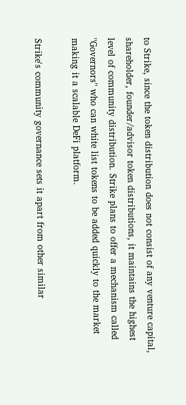to Strike, since the token distribution does not consist of any venture capital, shareholder, founder/advisor token distributions, it maintains the highest level of community distribution. Strike plans to offer a mechanism called "Governors" who can white list tokens to be added quickly to the market making it a scalable DeFi platform.

Strike's community governance sets it apart from other similar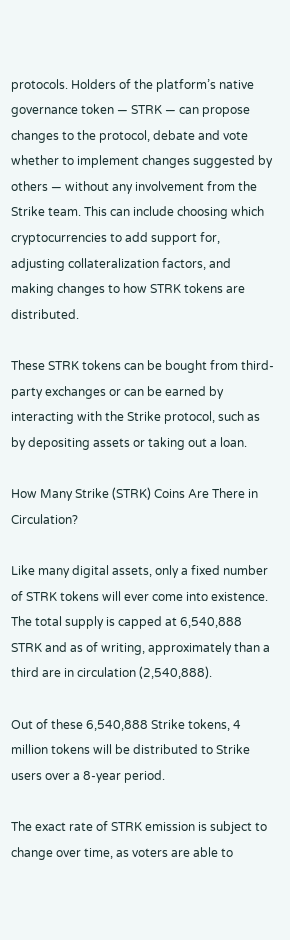protocols. Holders of the platform’s native governance token — STRK — can propose changes to the protocol, debate and vote whether to implement changes suggested by others — without any involvement from the Strike team. This can include choosing which cryptocurrencies to add support for, adjusting collateralization factors, and making changes to how STRK tokens are distributed.

These STRK tokens can be bought from third-party exchanges or can be earned by interacting with the Strike protocol, such as by depositing assets or taking out a loan.

How Many Strike (STRK) Coins Are There in Circulation?

Like many digital assets, only a fixed number of STRK tokens will ever come into existence. The total supply is capped at 6,540,888 STRK and as of writing, approximately than a third are in circulation (2,540,888).

Out of these 6,540,888 Strike tokens, 4 million tokens will be distributed to Strike users over a 8-year period.

The exact rate of STRK emission is subject to change over time, as voters are able to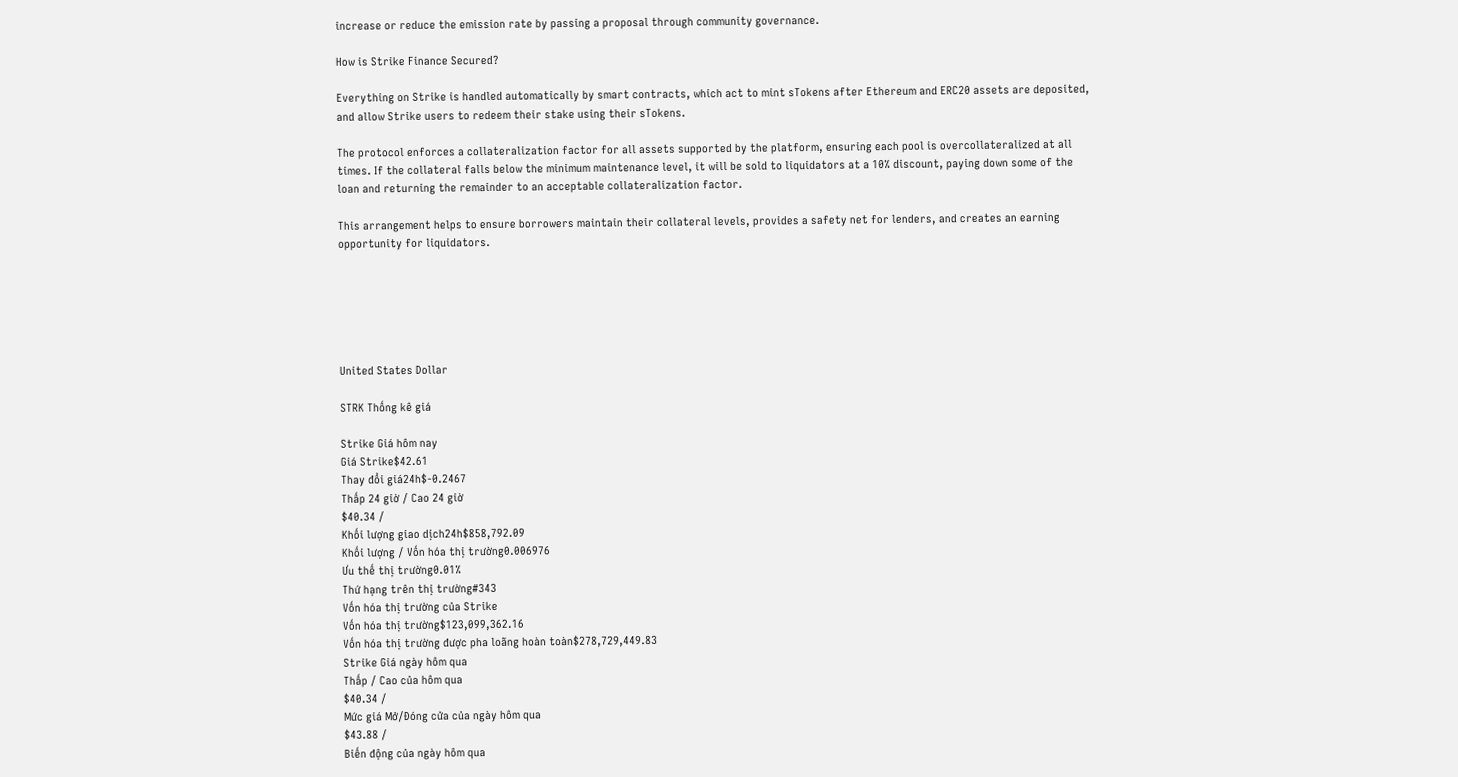increase or reduce the emission rate by passing a proposal through community governance.

How is Strike Finance Secured?

Everything on Strike is handled automatically by smart contracts, which act to mint sTokens after Ethereum and ERC20 assets are deposited, and allow Strike users to redeem their stake using their sTokens.

The protocol enforces a collateralization factor for all assets supported by the platform, ensuring each pool is overcollateralized at all times. If the collateral falls below the minimum maintenance level, it will be sold to liquidators at a 10% discount, paying down some of the loan and returning the remainder to an acceptable collateralization factor.

This arrangement helps to ensure borrowers maintain their collateral levels, provides a safety net for lenders, and creates an earning opportunity for liquidators.






United States Dollar

STRK Thống kê giá

Strike Giá hôm nay
Giá Strike$42.61
Thay đổi giá24h$-0.2467
Thấp 24 giờ / Cao 24 giờ
$40.34 /
Khối lượng giao dịch24h$858,792.09
Khối lượng / Vốn hóa thị trường0.006976
Ưu thế thị trường0.01%
Thứ hạng trên thị trường#343
Vốn hóa thị trường của Strike
Vốn hóa thị trường$123,099,362.16
Vốn hóa thị trường được pha loãng hoàn toàn$278,729,449.83
Strike Giá ngày hôm qua
Thấp / Cao của hôm qua
$40.34 /
Mức giá Mở/Đóng cửa của ngày hôm qua
$43.88 /
Biến động của ngày hôm qua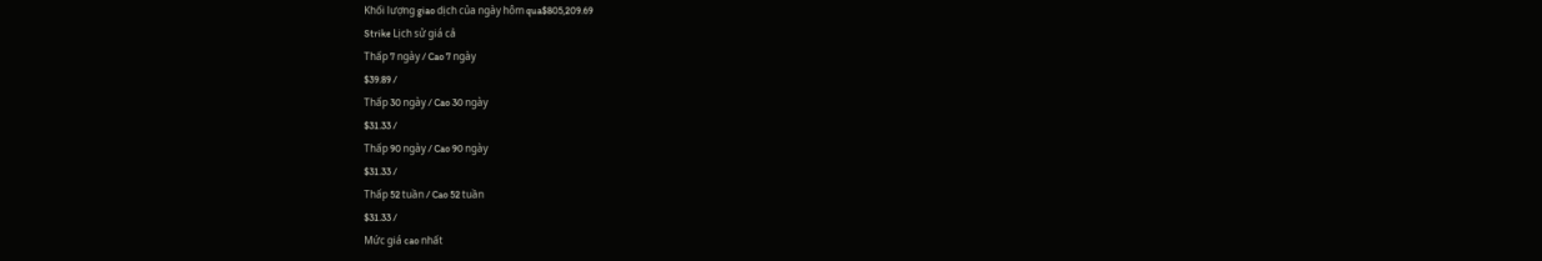Khối lượng giao dịch của ngày hôm qua$805,209.69
Strike Lịch sử giá cả
Thấp 7 ngày / Cao 7 ngày
$39.89 /
Thấp 30 ngày / Cao 30 ngày
$31.33 /
Thấp 90 ngày / Cao 90 ngày
$31.33 /
Thấp 52 tuần / Cao 52 tuần
$31.33 /
Mức giá cao nhất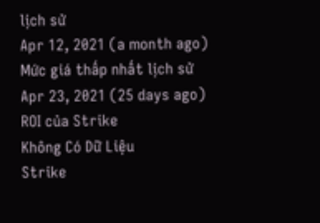lịch sử
Apr 12, 2021 (a month ago)
Mức giá thấp nhất lịch sử
Apr 23, 2021 (25 days ago)
ROI của Strike
Không Có Dữ Liệu
Strike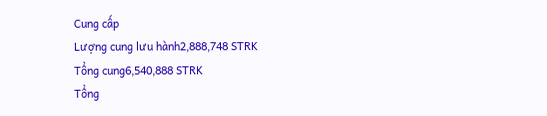Cung cấp
Lượng cung lưu hành2,888,748 STRK
Tổng cung6,540,888 STRK
Tổng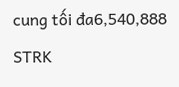cung tối đa6,540,888 STRK